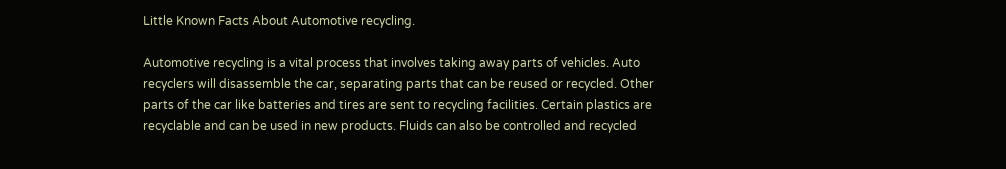Little Known Facts About Automotive recycling.

Automotive recycling is a vital process that involves taking away parts of vehicles. Auto recyclers will disassemble the car, separating parts that can be reused or recycled. Other parts of the car like batteries and tires are sent to recycling facilities. Certain plastics are recyclable and can be used in new products. Fluids can also be controlled and recycled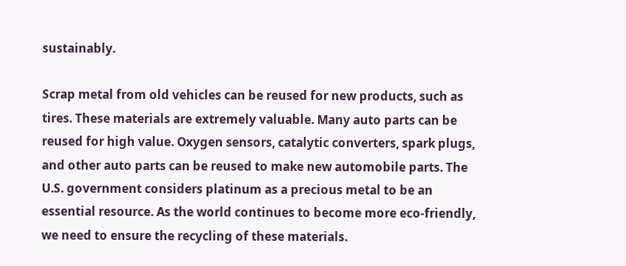sustainably.

Scrap metal from old vehicles can be reused for new products, such as tires. These materials are extremely valuable. Many auto parts can be reused for high value. Oxygen sensors, catalytic converters, spark plugs, and other auto parts can be reused to make new automobile parts. The U.S. government considers platinum as a precious metal to be an essential resource. As the world continues to become more eco-friendly, we need to ensure the recycling of these materials.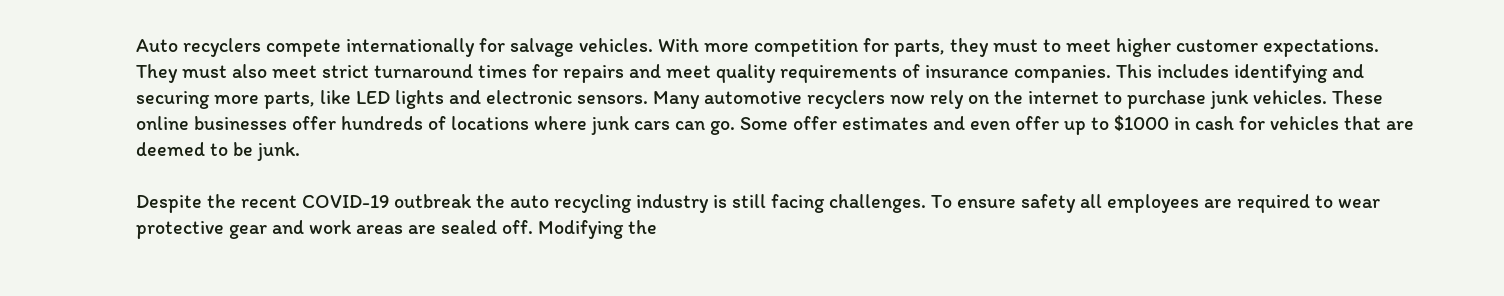Auto recyclers compete internationally for salvage vehicles. With more competition for parts, they must to meet higher customer expectations. They must also meet strict turnaround times for repairs and meet quality requirements of insurance companies. This includes identifying and securing more parts, like LED lights and electronic sensors. Many automotive recyclers now rely on the internet to purchase junk vehicles. These online businesses offer hundreds of locations where junk cars can go. Some offer estimates and even offer up to $1000 in cash for vehicles that are deemed to be junk.

Despite the recent COVID-19 outbreak the auto recycling industry is still facing challenges. To ensure safety all employees are required to wear protective gear and work areas are sealed off. Modifying the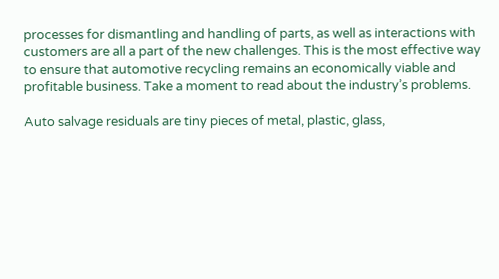processes for dismantling and handling of parts, as well as interactions with customers are all a part of the new challenges. This is the most effective way to ensure that automotive recycling remains an economically viable and profitable business. Take a moment to read about the industry’s problems.

Auto salvage residuals are tiny pieces of metal, plastic, glass,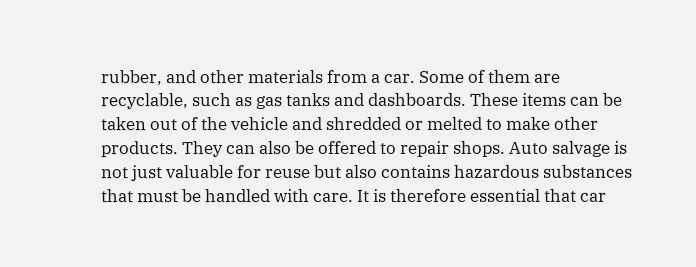rubber, and other materials from a car. Some of them are recyclable, such as gas tanks and dashboards. These items can be taken out of the vehicle and shredded or melted to make other products. They can also be offered to repair shops. Auto salvage is not just valuable for reuse but also contains hazardous substances that must be handled with care. It is therefore essential that car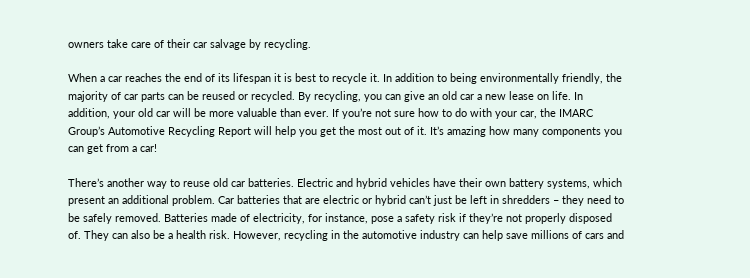owners take care of their car salvage by recycling.

When a car reaches the end of its lifespan it is best to recycle it. In addition to being environmentally friendly, the majority of car parts can be reused or recycled. By recycling, you can give an old car a new lease on life. In addition, your old car will be more valuable than ever. If you’re not sure how to do with your car, the IMARC Group’s Automotive Recycling Report will help you get the most out of it. It’s amazing how many components you can get from a car!

There’s another way to reuse old car batteries. Electric and hybrid vehicles have their own battery systems, which present an additional problem. Car batteries that are electric or hybrid can’t just be left in shredders – they need to be safely removed. Batteries made of electricity, for instance, pose a safety risk if they’re not properly disposed of. They can also be a health risk. However, recycling in the automotive industry can help save millions of cars and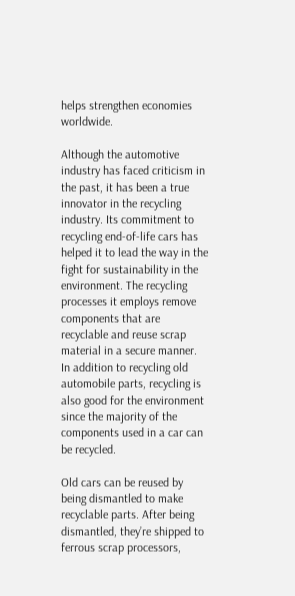helps strengthen economies worldwide.

Although the automotive industry has faced criticism in the past, it has been a true innovator in the recycling industry. Its commitment to recycling end-of-life cars has helped it to lead the way in the fight for sustainability in the environment. The recycling processes it employs remove components that are recyclable and reuse scrap material in a secure manner. In addition to recycling old automobile parts, recycling is also good for the environment since the majority of the components used in a car can be recycled.

Old cars can be reused by being dismantled to make recyclable parts. After being dismantled, they’re shipped to ferrous scrap processors,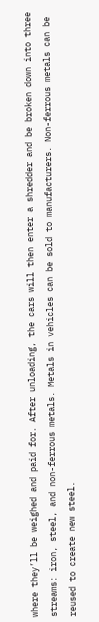where they’ll be weighed and paid for. After unloading, the cars will then enter a shredder and be broken down into three streams: iron, steel, and non-ferrous metals. Metals in vehicles can be sold to manufacturers. Non-ferrous metals can be reused to create new steel.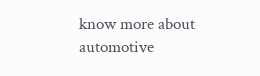know more about automotive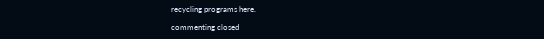recycling programs here.

commenting closed